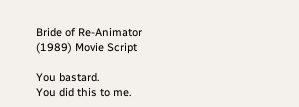Bride of Re-Animator (1989) Movie Script

You bastard.
You did this to me.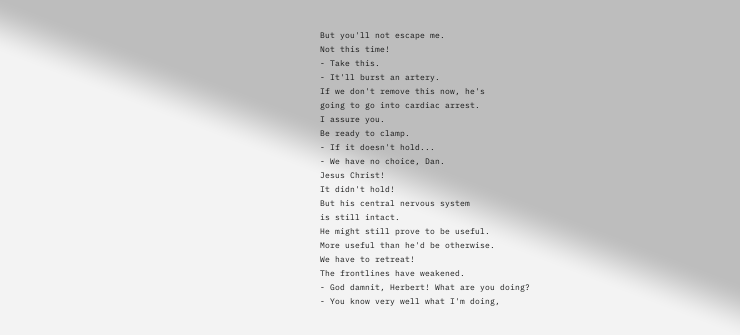But you'll not escape me.
Not this time!
- Take this.
- It'll burst an artery.
If we don't remove this now, he's
going to go into cardiac arrest.
I assure you.
Be ready to clamp.
- If it doesn't hold...
- We have no choice, Dan.
Jesus Christ!
It didn't hold!
But his central nervous system
is still intact.
He might still prove to be useful.
More useful than he'd be otherwise.
We have to retreat!
The frontlines have weakened.
- God damnit, Herbert! What are you doing?
- You know very well what I'm doing,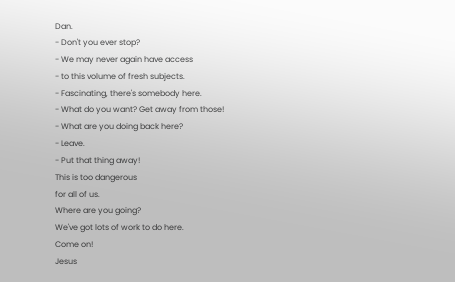Dan.
- Don't you ever stop?
- We may never again have access
- to this volume of fresh subjects.
- Fascinating, there's somebody here.
- What do you want? Get away from those!
- What are you doing back here?
- Leave.
- Put that thing away!
This is too dangerous
for all of us.
Where are you going?
We've got lots of work to do here.
Come on!
Jesus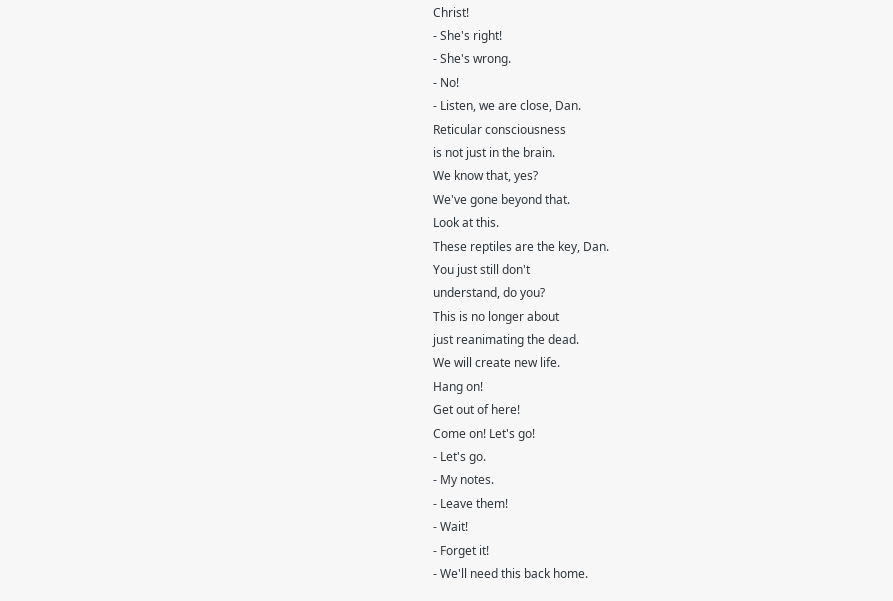Christ!
- She's right!
- She's wrong.
- No!
- Listen, we are close, Dan.
Reticular consciousness
is not just in the brain.
We know that, yes?
We've gone beyond that.
Look at this.
These reptiles are the key, Dan.
You just still don't
understand, do you?
This is no longer about
just reanimating the dead.
We will create new life.
Hang on!
Get out of here!
Come on! Let's go!
- Let's go.
- My notes.
- Leave them!
- Wait!
- Forget it!
- We'll need this back home.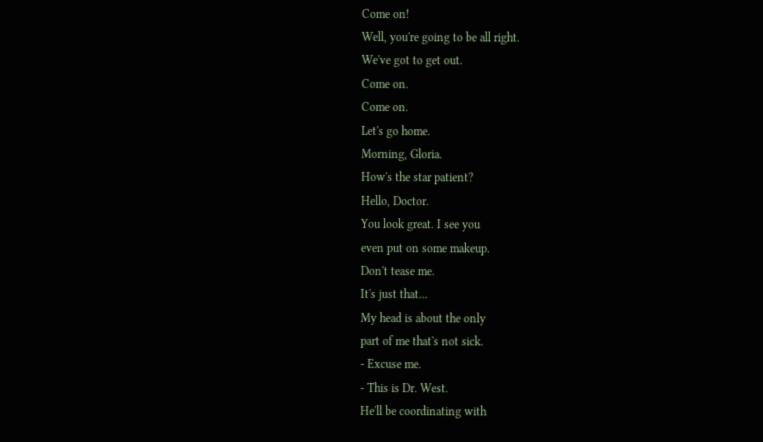Come on!
Well, you're going to be all right.
We've got to get out.
Come on.
Come on.
Let's go home.
Morning, Gloria.
How's the star patient?
Hello, Doctor.
You look great. I see you
even put on some makeup.
Don't tease me.
It's just that...
My head is about the only
part of me that's not sick.
- Excuse me.
- This is Dr. West.
He'll be coordinating with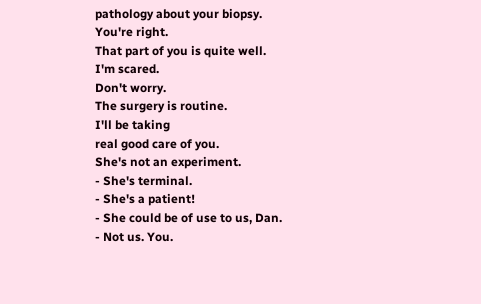pathology about your biopsy.
You're right.
That part of you is quite well.
I'm scared.
Don't worry.
The surgery is routine.
I'll be taking
real good care of you.
She's not an experiment.
- She's terminal.
- She's a patient!
- She could be of use to us, Dan.
- Not us. You.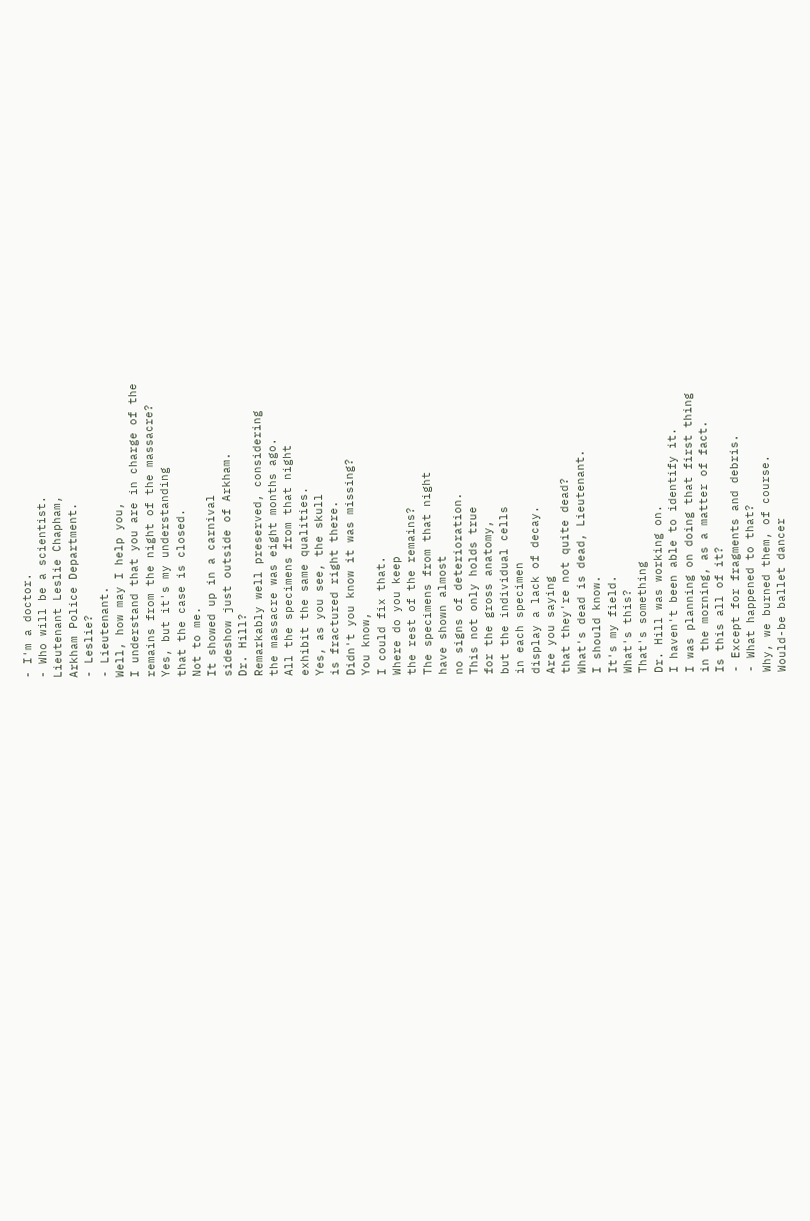- I'm a doctor.
- Who will be a scientist.
Lieutenant Leslie Chapham,
Arkham Police Department.
- Leslie?
- Lieutenant.
Well, how may I help you,
I understand that you are in charge of the
remains from the night of the massacre?
Yes, but it's my understanding
that the case is closed.
Not to me.
It showed up in a carnival
sideshow just outside of Arkham.
Dr. Hill?
Remarkably well preserved, considering
the massacre was eight months ago.
All the specimens from that night
exhibit the same qualities.
Yes, as you see, the skull
is fractured right there.
Didn't you know it was missing?
You know,
I could fix that.
Where do you keep
the rest of the remains?
The specimens from that night
have shown almost
no signs of deterioration.
This not only holds true
for the gross anatomy,
but the individual cells
in each specimen
display a lack of decay.
Are you saying
that they're not quite dead?
What's dead is dead, Lieutenant.
I should know.
It's my field.
What's this?
That's something
Dr. Hill was working on.
I haven't been able to identify it.
I was planning on doing that first thing
in the morning, as a matter of fact.
Is this all of it?
- Except for fragments and debris.
- What happened to that?
Why, we burned them, of course.
Would-be ballet dancer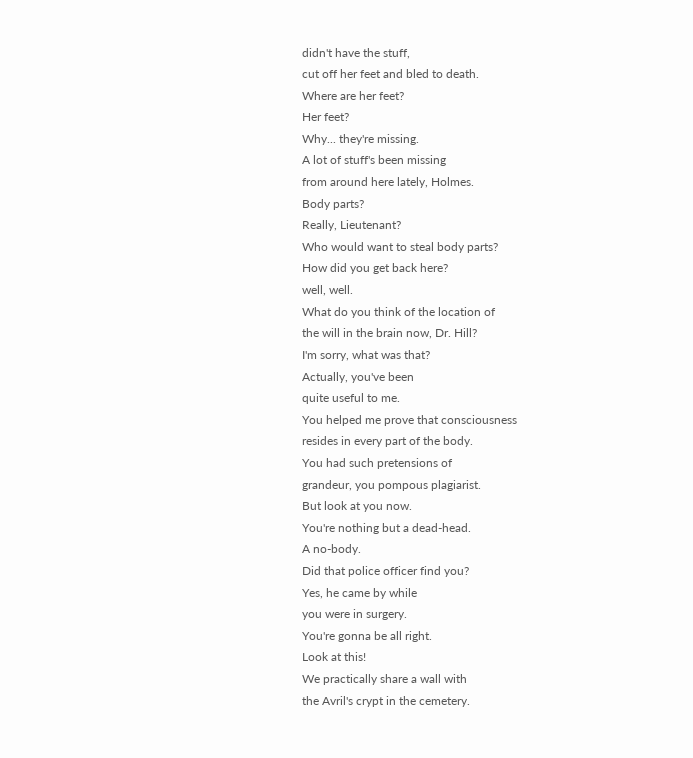didn't have the stuff,
cut off her feet and bled to death.
Where are her feet?
Her feet?
Why... they're missing.
A lot of stuff's been missing
from around here lately, Holmes.
Body parts?
Really, Lieutenant?
Who would want to steal body parts?
How did you get back here?
well, well.
What do you think of the location of
the will in the brain now, Dr. Hill?
I'm sorry, what was that?
Actually, you've been
quite useful to me.
You helped me prove that consciousness
resides in every part of the body.
You had such pretensions of
grandeur, you pompous plagiarist.
But look at you now.
You're nothing but a dead-head.
A no-body.
Did that police officer find you?
Yes, he came by while
you were in surgery.
You're gonna be all right.
Look at this!
We practically share a wall with
the Avril's crypt in the cemetery.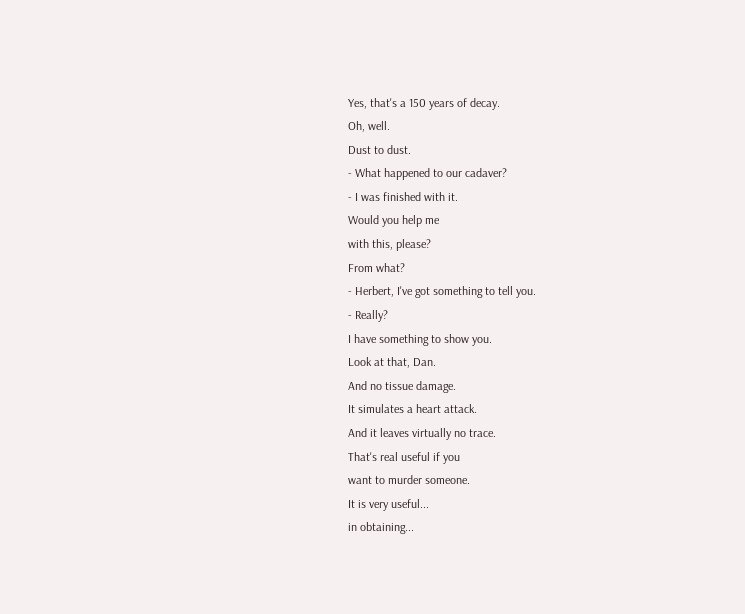Yes, that's a 150 years of decay.
Oh, well.
Dust to dust.
- What happened to our cadaver?
- I was finished with it.
Would you help me
with this, please?
From what?
- Herbert, I've got something to tell you.
- Really?
I have something to show you.
Look at that, Dan.
And no tissue damage.
It simulates a heart attack.
And it leaves virtually no trace.
That's real useful if you
want to murder someone.
It is very useful...
in obtaining...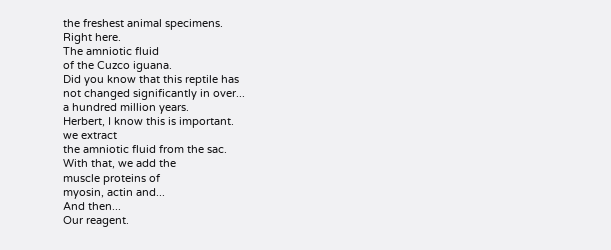the freshest animal specimens.
Right here.
The amniotic fluid
of the Cuzco iguana.
Did you know that this reptile has
not changed significantly in over...
a hundred million years.
Herbert, I know this is important.
we extract
the amniotic fluid from the sac.
With that, we add the
muscle proteins of
myosin, actin and...
And then...
Our reagent.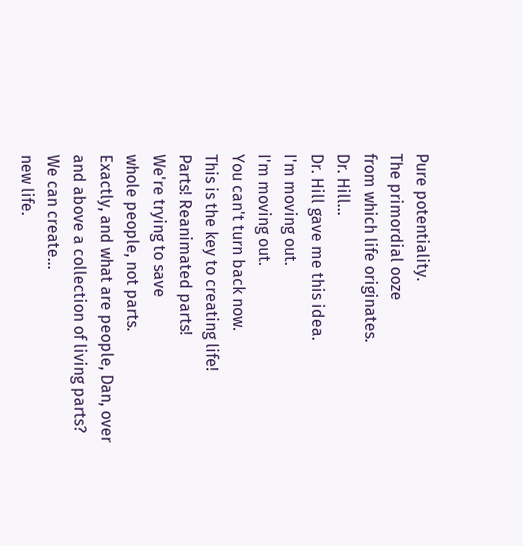Pure potentiality.
The primordial ooze
from which life originates.
Dr. Hill...
Dr. Hill gave me this idea.
I'm moving out.
I'm moving out.
You can't turn back now.
This is the key to creating life!
Parts! Reanimated parts!
We're trying to save
whole people, not parts.
Exactly, and what are people, Dan, over
and above a collection of living parts?
We can create...
new life.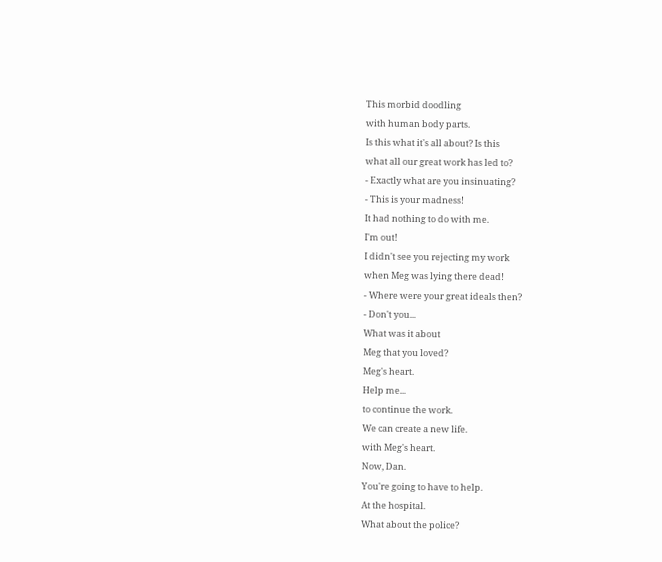This morbid doodling
with human body parts.
Is this what it's all about? Is this
what all our great work has led to?
- Exactly what are you insinuating?
- This is your madness!
It had nothing to do with me.
I'm out!
I didn't see you rejecting my work
when Meg was lying there dead!
- Where were your great ideals then?
- Don't you...
What was it about
Meg that you loved?
Meg's heart.
Help me...
to continue the work.
We can create a new life.
with Meg's heart.
Now, Dan.
You're going to have to help.
At the hospital.
What about the police?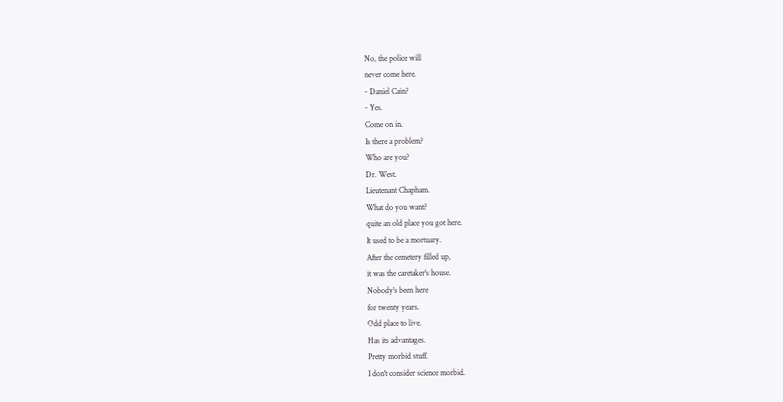No, the police will
never come here.
- Daniel Cain?
- Yes.
Come on in.
Is there a problem?
Who are you?
Dr. West.
Lieutenant Chapham.
What do you want?
quite an old place you got here.
It used to be a mortuary.
After the cemetery filled up,
it was the caretaker's house.
Nobody's been here
for twenty years.
Odd place to live.
Has its advantages.
Pretty morbid stuff.
I don't consider science morbid.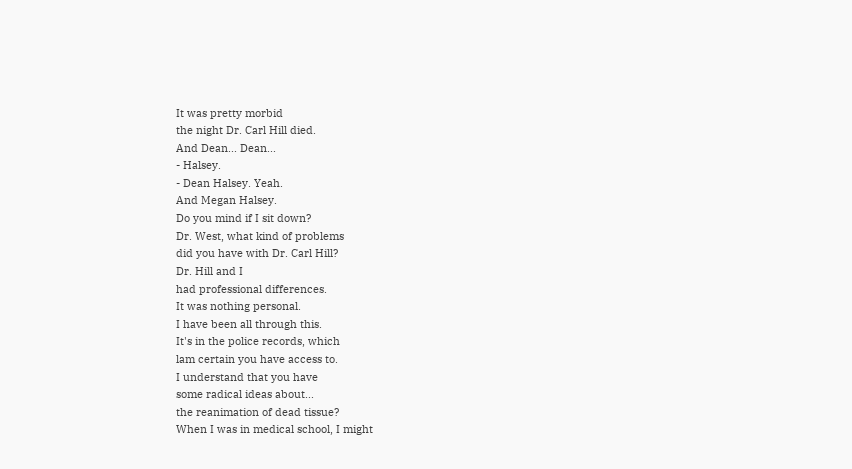It was pretty morbid
the night Dr. Carl Hill died.
And Dean... Dean...
- Halsey.
- Dean Halsey. Yeah.
And Megan Halsey.
Do you mind if I sit down?
Dr. West, what kind of problems
did you have with Dr. Carl Hill?
Dr. Hill and I
had professional differences.
It was nothing personal.
I have been all through this.
It's in the police records, which
lam certain you have access to.
I understand that you have
some radical ideas about...
the reanimation of dead tissue?
When I was in medical school, I might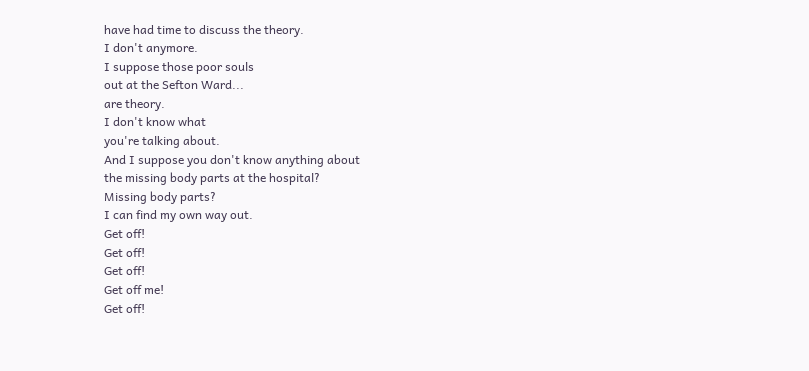have had time to discuss the theory.
I don't anymore.
I suppose those poor souls
out at the Sefton Ward...
are theory.
I don't know what
you're talking about.
And I suppose you don't know anything about
the missing body parts at the hospital?
Missing body parts?
I can find my own way out.
Get off!
Get off!
Get off!
Get off me!
Get off!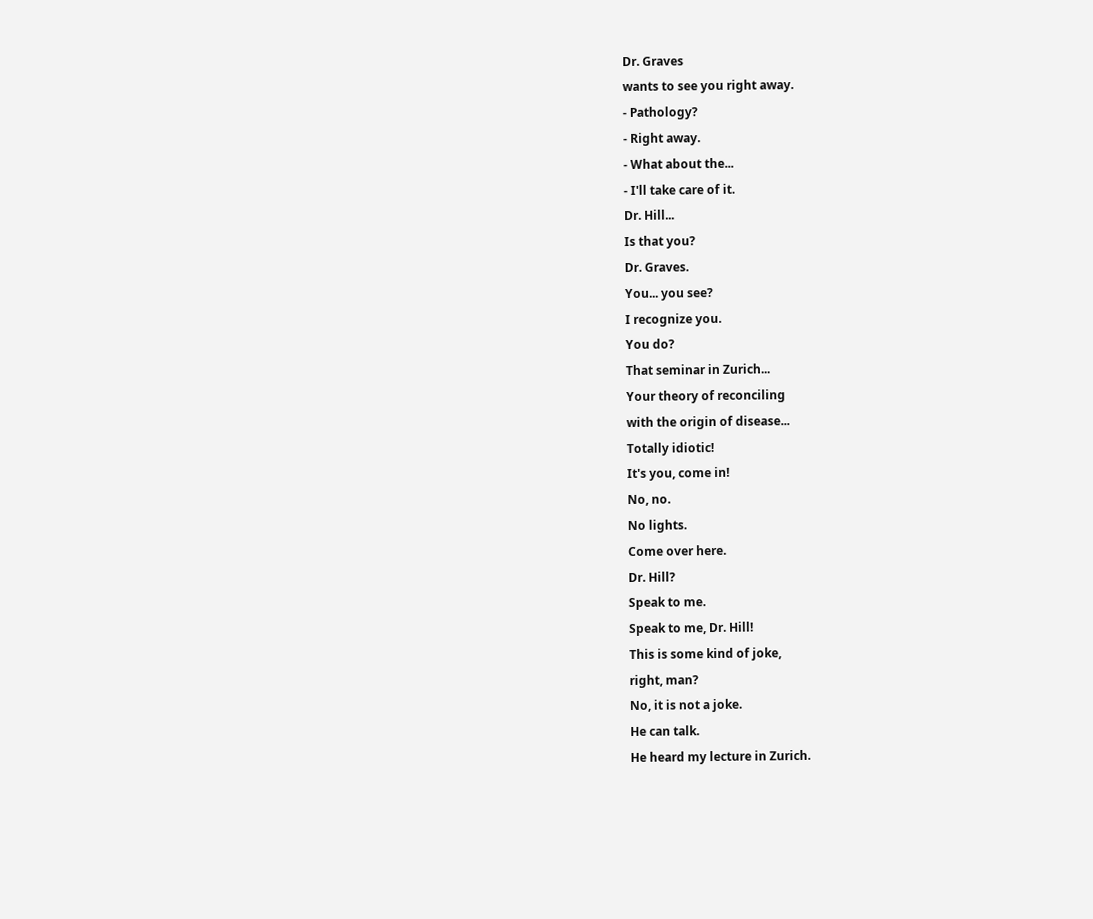Dr. Graves
wants to see you right away.
- Pathology?
- Right away.
- What about the...
- I'll take care of it.
Dr. Hill...
Is that you?
Dr. Graves.
You... you see?
I recognize you.
You do?
That seminar in Zurich...
Your theory of reconciling
with the origin of disease...
Totally idiotic!
It's you, come in!
No, no.
No lights.
Come over here.
Dr. Hill?
Speak to me.
Speak to me, Dr. Hill!
This is some kind of joke,
right, man?
No, it is not a joke.
He can talk.
He heard my lecture in Zurich.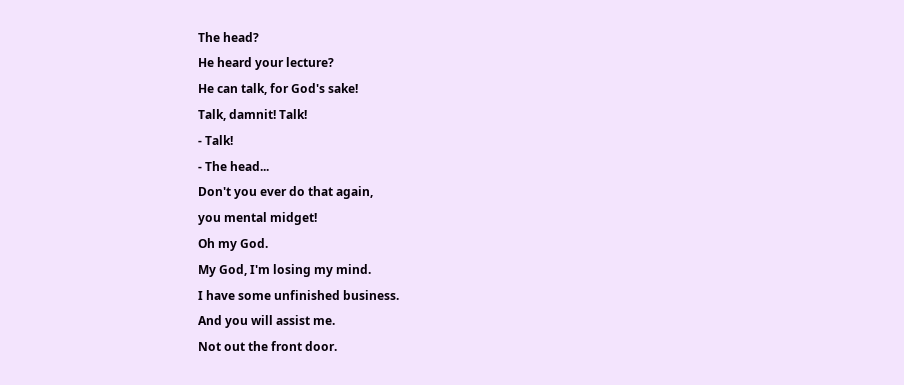The head?
He heard your lecture?
He can talk, for God's sake!
Talk, damnit! Talk!
- Talk!
- The head...
Don't you ever do that again,
you mental midget!
Oh my God.
My God, I'm losing my mind.
I have some unfinished business.
And you will assist me.
Not out the front door.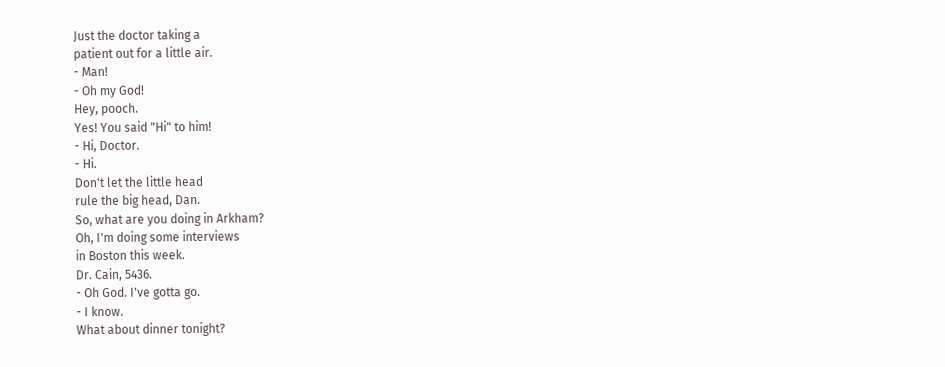Just the doctor taking a
patient out for a little air.
- Man!
- Oh my God!
Hey, pooch.
Yes! You said "Hi" to him!
- Hi, Doctor.
- Hi.
Don't let the little head
rule the big head, Dan.
So, what are you doing in Arkham?
Oh, I'm doing some interviews
in Boston this week.
Dr. Cain, 5436.
- Oh God. I've gotta go.
- I know.
What about dinner tonight?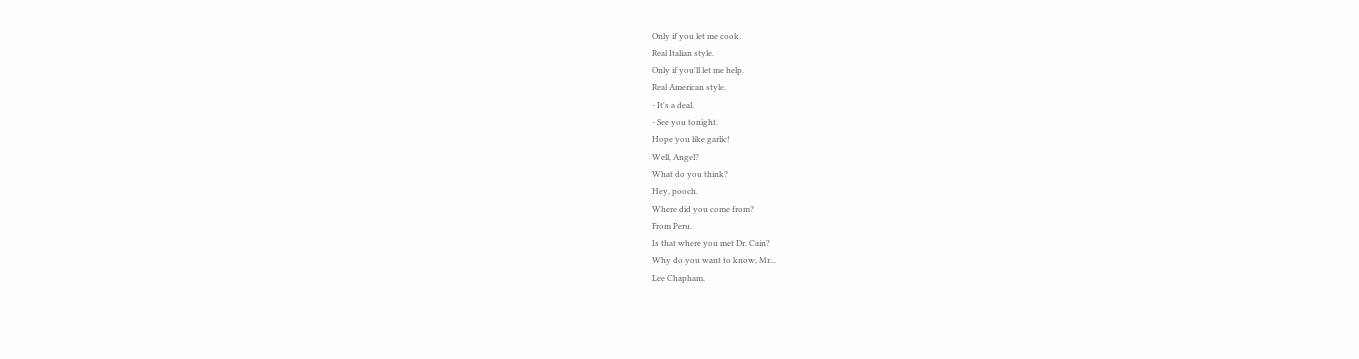Only if you let me cook.
Real Italian style.
Only if you'll let me help.
Real American style.
- It's a deal.
- See you tonight.
Hope you like garlic!
Well, Angel?
What do you think?
Hey, pooch.
Where did you come from?
From Peru.
Is that where you met Dr. Cain?
Why do you want to know, Mr...
Lee Chapham.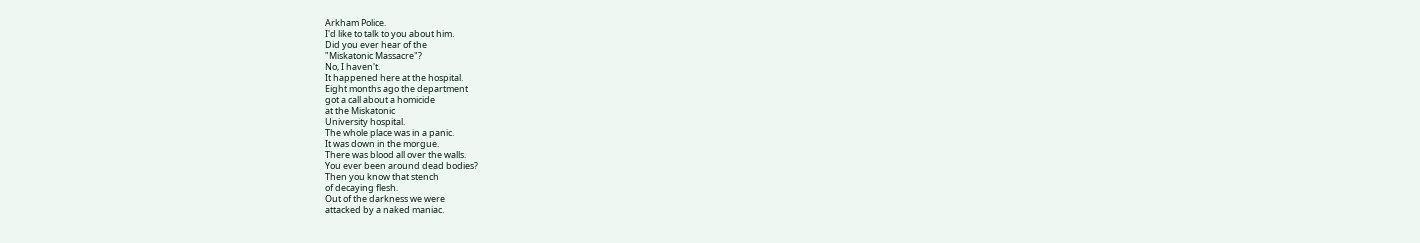Arkham Police.
I'd like to talk to you about him.
Did you ever hear of the
"Miskatonic Massacre"?
No, I haven't.
It happened here at the hospital.
Eight months ago the department
got a call about a homicide
at the Miskatonic
University hospital.
The whole place was in a panic.
It was down in the morgue.
There was blood all over the walls.
You ever been around dead bodies?
Then you know that stench
of decaying flesh.
Out of the darkness we were
attacked by a naked maniac.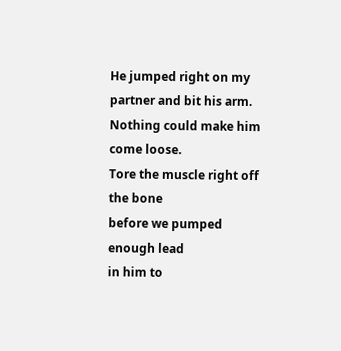He jumped right on my
partner and bit his arm.
Nothing could make him come loose.
Tore the muscle right off the bone
before we pumped enough lead
in him to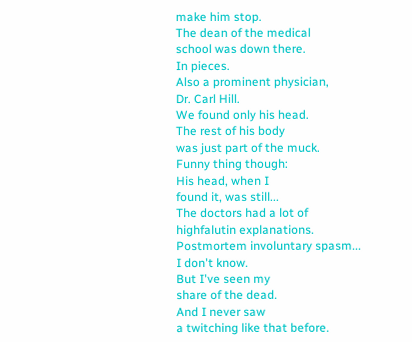make him stop.
The dean of the medical
school was down there.
In pieces.
Also a prominent physician,
Dr. Carl Hill.
We found only his head.
The rest of his body
was just part of the muck.
Funny thing though:
His head, when I
found it, was still...
The doctors had a lot of
highfalutin explanations.
Postmortem involuntary spasm...
I don't know.
But I've seen my
share of the dead.
And I never saw
a twitching like that before.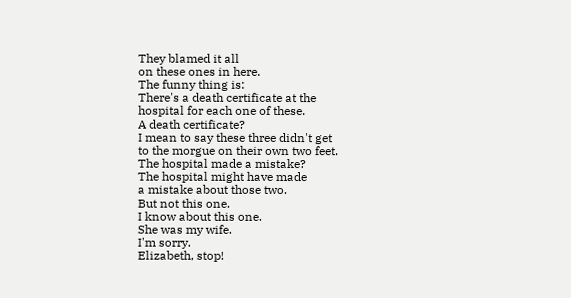They blamed it all
on these ones in here.
The funny thing is:
There's a death certificate at the
hospital for each one of these.
A death certificate?
I mean to say these three didn't get
to the morgue on their own two feet.
The hospital made a mistake?
The hospital might have made
a mistake about those two.
But not this one.
I know about this one.
She was my wife.
I'm sorry.
Elizabeth, stop!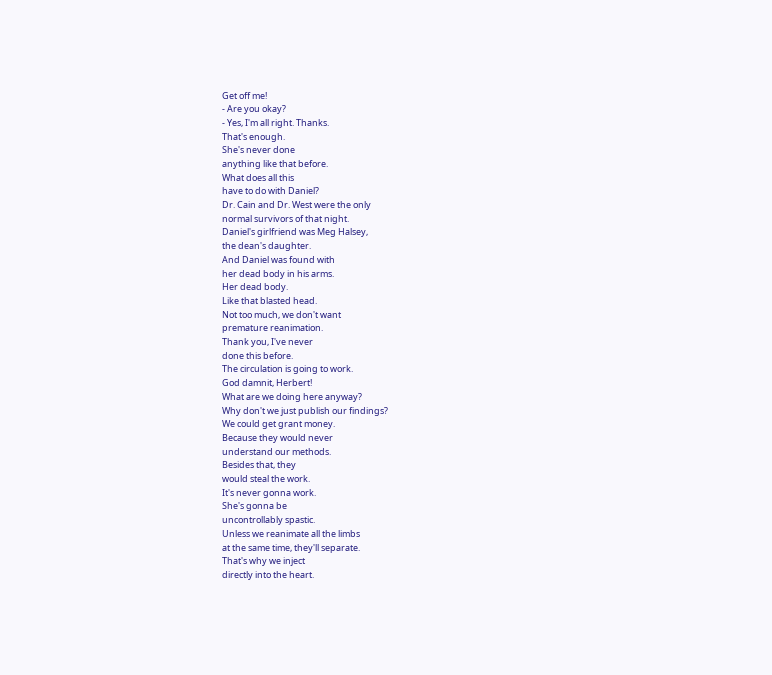Get off me!
- Are you okay?
- Yes, I'm all right. Thanks.
That's enough.
She's never done
anything like that before.
What does all this
have to do with Daniel?
Dr. Cain and Dr. West were the only
normal survivors of that night.
Daniel's girlfriend was Meg Halsey,
the dean's daughter.
And Daniel was found with
her dead body in his arms.
Her dead body.
Like that blasted head.
Not too much, we don't want
premature reanimation.
Thank you, I've never
done this before.
The circulation is going to work.
God damnit, Herbert!
What are we doing here anyway?
Why don't we just publish our findings?
We could get grant money.
Because they would never
understand our methods.
Besides that, they
would steal the work.
It's never gonna work.
She's gonna be
uncontrollably spastic.
Unless we reanimate all the limbs
at the same time, they'll separate.
That's why we inject
directly into the heart.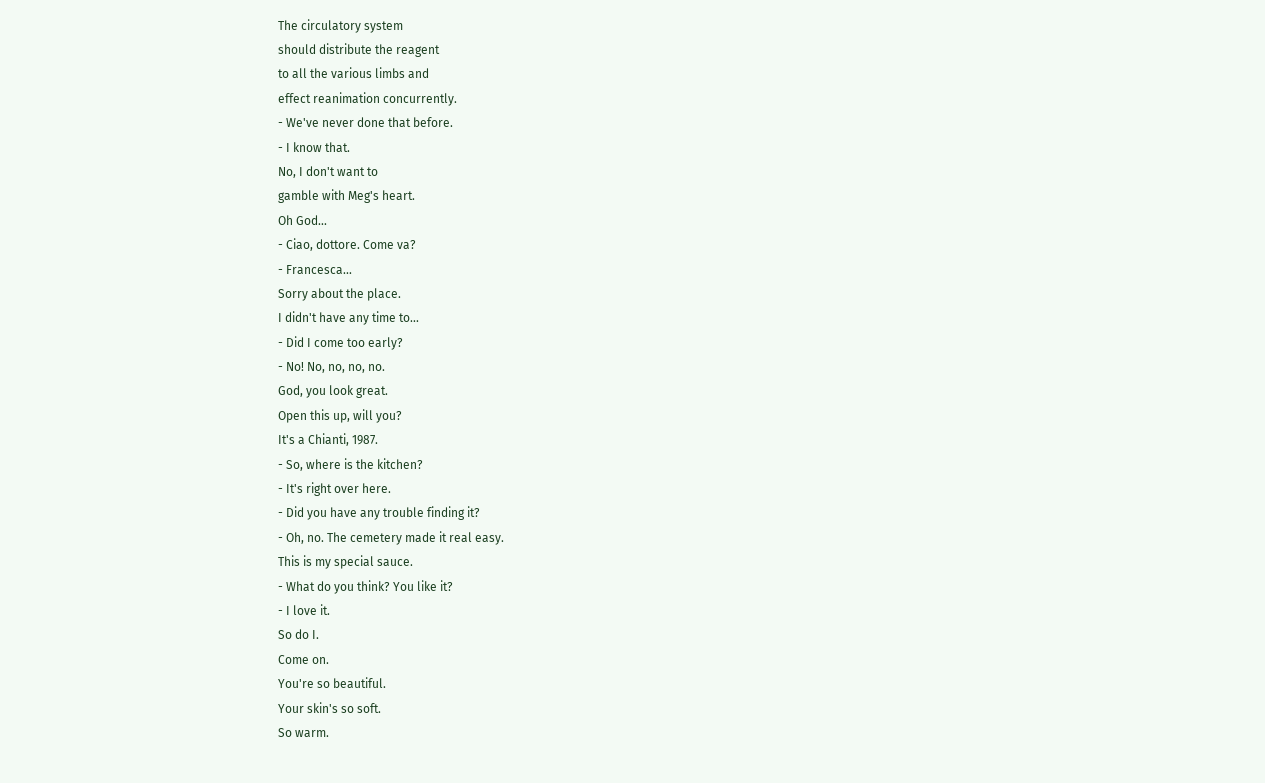The circulatory system
should distribute the reagent
to all the various limbs and
effect reanimation concurrently.
- We've never done that before.
- I know that.
No, I don't want to
gamble with Meg's heart.
Oh God...
- Ciao, dottore. Come va?
- Francesca...
Sorry about the place.
I didn't have any time to...
- Did I come too early?
- No! No, no, no, no.
God, you look great.
Open this up, will you?
It's a Chianti, 1987.
- So, where is the kitchen?
- It's right over here.
- Did you have any trouble finding it?
- Oh, no. The cemetery made it real easy.
This is my special sauce.
- What do you think? You like it?
- I love it.
So do I.
Come on.
You're so beautiful.
Your skin's so soft.
So warm.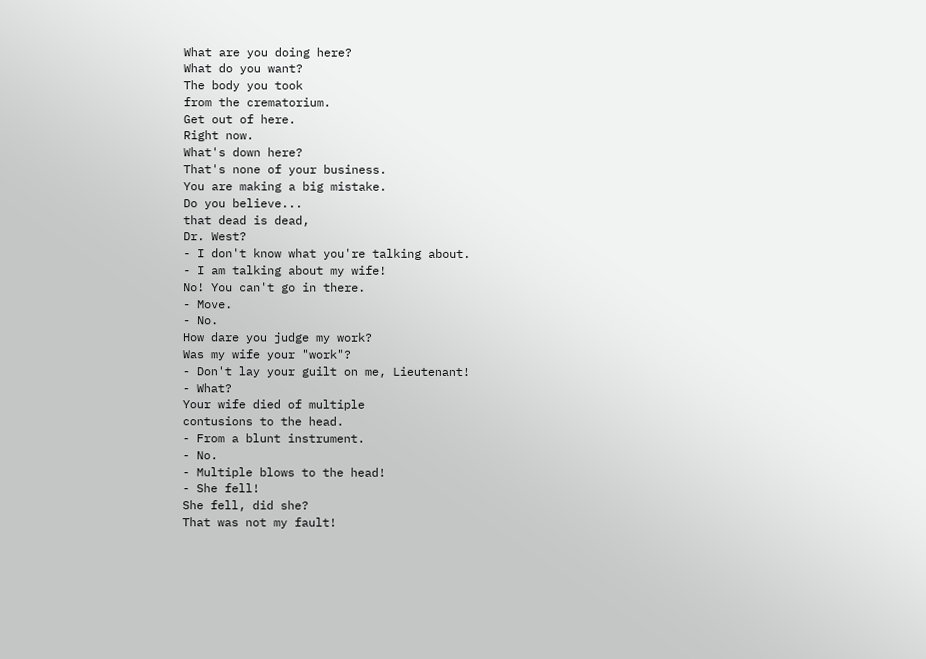What are you doing here?
What do you want?
The body you took
from the crematorium.
Get out of here.
Right now.
What's down here?
That's none of your business.
You are making a big mistake.
Do you believe...
that dead is dead,
Dr. West?
- I don't know what you're talking about.
- I am talking about my wife!
No! You can't go in there.
- Move.
- No.
How dare you judge my work?
Was my wife your "work"?
- Don't lay your guilt on me, Lieutenant!
- What?
Your wife died of multiple
contusions to the head.
- From a blunt instrument.
- No.
- Multiple blows to the head!
- She fell!
She fell, did she?
That was not my fault!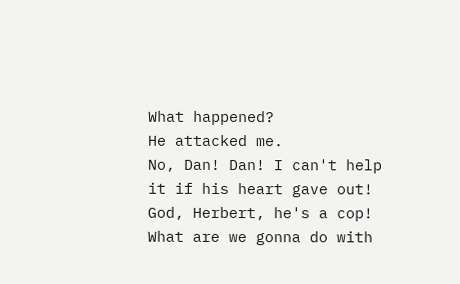What happened?
He attacked me.
No, Dan! Dan! I can't help
it if his heart gave out!
God, Herbert, he's a cop!
What are we gonna do with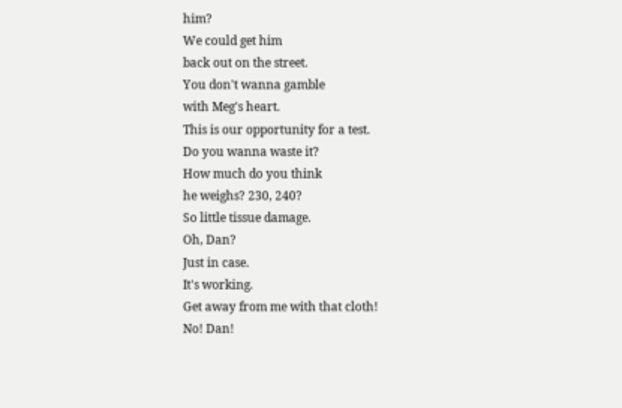him?
We could get him
back out on the street.
You don't wanna gamble
with Meg's heart.
This is our opportunity for a test.
Do you wanna waste it?
How much do you think
he weighs? 230, 240?
So little tissue damage.
Oh, Dan?
Just in case.
It's working.
Get away from me with that cloth!
No! Dan!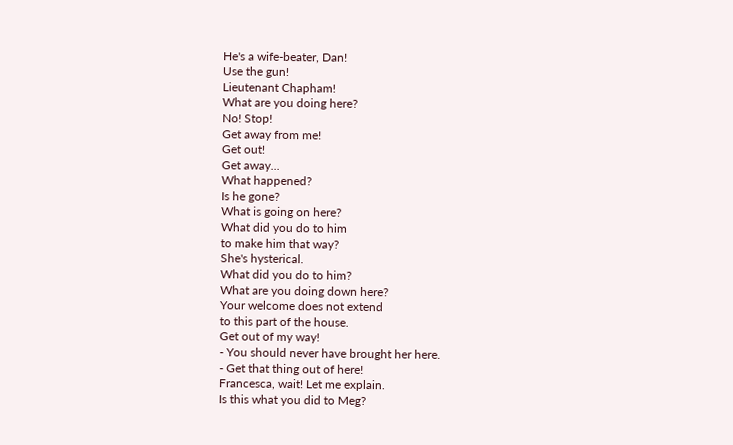He's a wife-beater, Dan!
Use the gun!
Lieutenant Chapham!
What are you doing here?
No! Stop!
Get away from me!
Get out!
Get away...
What happened?
Is he gone?
What is going on here?
What did you do to him
to make him that way?
She's hysterical.
What did you do to him?
What are you doing down here?
Your welcome does not extend
to this part of the house.
Get out of my way!
- You should never have brought her here.
- Get that thing out of here!
Francesca, wait! Let me explain.
Is this what you did to Meg?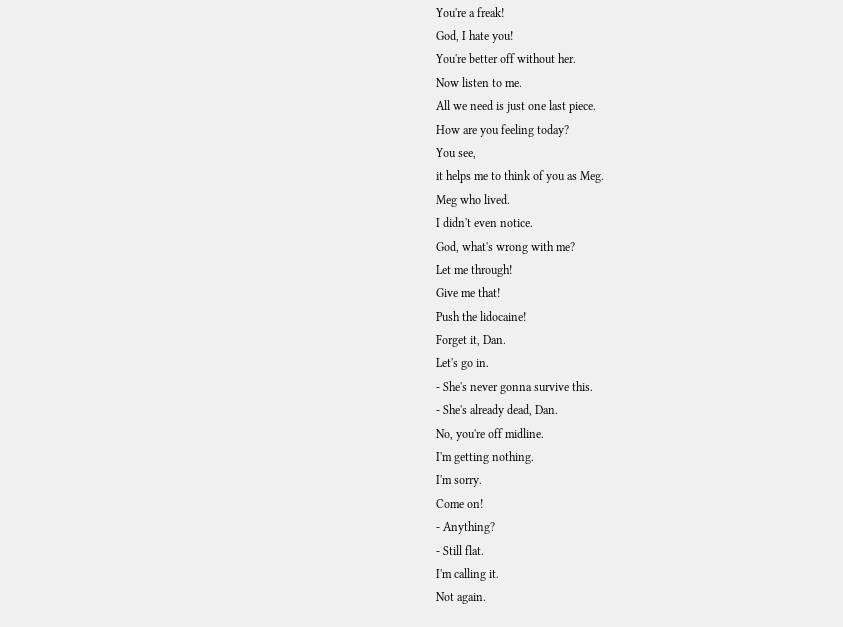You're a freak!
God, I hate you!
You're better off without her.
Now listen to me.
All we need is just one last piece.
How are you feeling today?
You see,
it helps me to think of you as Meg.
Meg who lived.
I didn't even notice.
God, what's wrong with me?
Let me through!
Give me that!
Push the lidocaine!
Forget it, Dan.
Let's go in.
- She's never gonna survive this.
- She's already dead, Dan.
No, you're off midline.
I'm getting nothing.
I'm sorry.
Come on!
- Anything?
- Still flat.
I'm calling it.
Not again.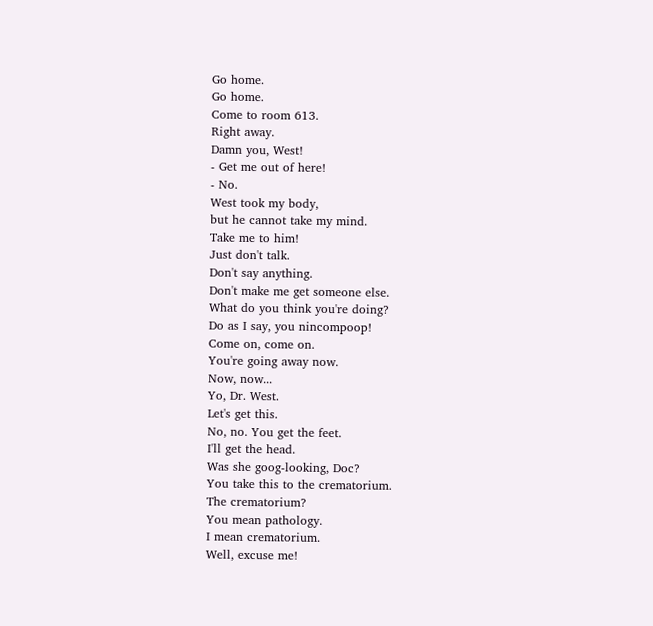Go home.
Go home.
Come to room 613.
Right away.
Damn you, West!
- Get me out of here!
- No.
West took my body,
but he cannot take my mind.
Take me to him!
Just don't talk.
Don't say anything.
Don't make me get someone else.
What do you think you're doing?
Do as I say, you nincompoop!
Come on, come on.
You're going away now.
Now, now...
Yo, Dr. West.
Let's get this.
No, no. You get the feet.
I'll get the head.
Was she goog-looking, Doc?
You take this to the crematorium.
The crematorium?
You mean pathology.
I mean crematorium.
Well, excuse me!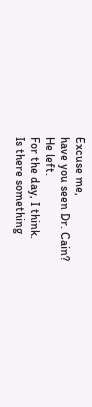Excuse me,
have you seen Dr. Cain?
He left.
For the day, I think.
Is there something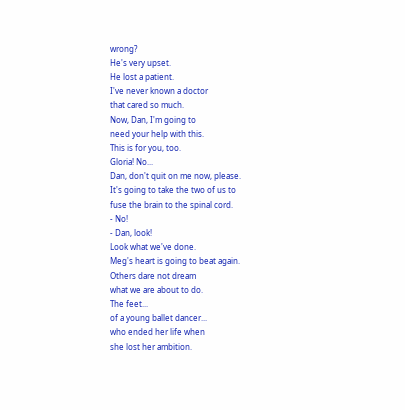wrong?
He's very upset.
He lost a patient.
I've never known a doctor
that cared so much.
Now, Dan, I'm going to
need your help with this.
This is for you, too.
Gloria! No...
Dan, don't quit on me now, please.
It's going to take the two of us to
fuse the brain to the spinal cord.
- No!
- Dan, look!
Look what we've done.
Meg's heart is going to beat again.
Others dare not dream
what we are about to do.
The feet...
of a young ballet dancer...
who ended her life when
she lost her ambition.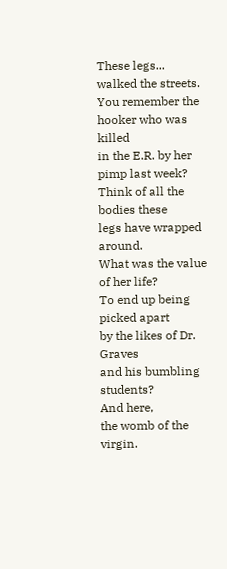These legs...
walked the streets.
You remember the hooker who was killed
in the E.R. by her pimp last week?
Think of all the bodies these
legs have wrapped around.
What was the value of her life?
To end up being picked apart
by the likes of Dr. Graves
and his bumbling students?
And here,
the womb of the virgin.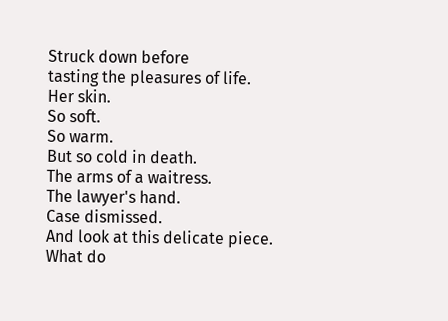Struck down before
tasting the pleasures of life.
Her skin.
So soft.
So warm.
But so cold in death.
The arms of a waitress.
The lawyer's hand.
Case dismissed.
And look at this delicate piece.
What do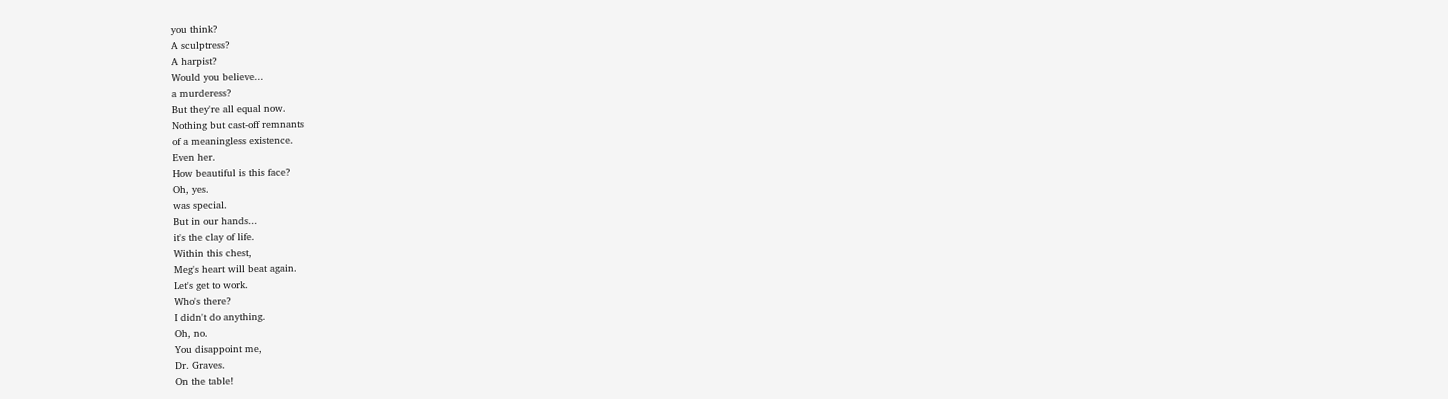you think?
A sculptress?
A harpist?
Would you believe...
a murderess?
But they're all equal now.
Nothing but cast-off remnants
of a meaningless existence.
Even her.
How beautiful is this face?
Oh, yes.
was special.
But in our hands...
it's the clay of life.
Within this chest,
Meg's heart will beat again.
Let's get to work.
Who's there?
I didn't do anything.
Oh, no.
You disappoint me,
Dr. Graves.
On the table!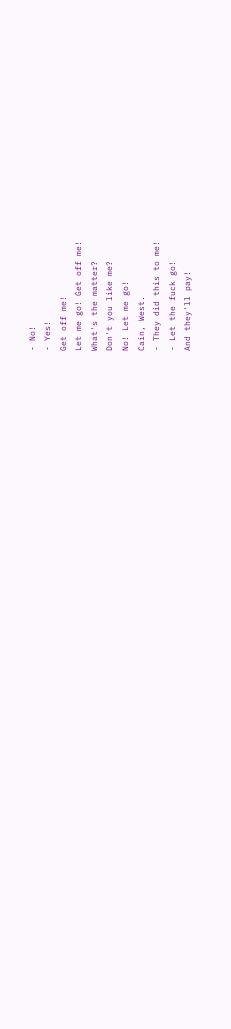- No!
- Yes!
Get off me!
Let me go! Get off me!
What's the matter?
Don't you like me?
No! Let me go!
Cain, West.
- They did this to me!
- Let the fuck go!
And they'll pay!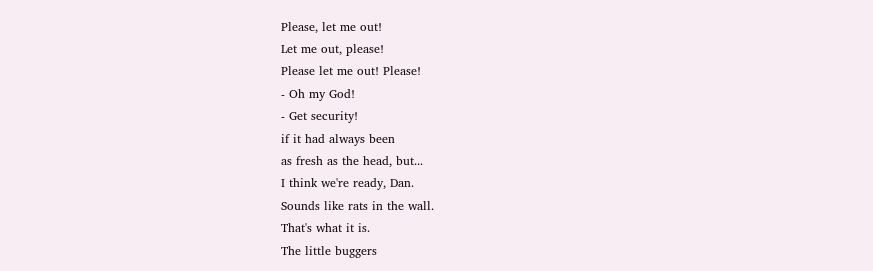Please, let me out!
Let me out, please!
Please let me out! Please!
- Oh my God!
- Get security!
if it had always been
as fresh as the head, but...
I think we're ready, Dan.
Sounds like rats in the wall.
That's what it is.
The little buggers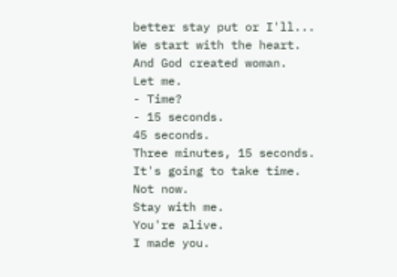better stay put or I'll...
We start with the heart.
And God created woman.
Let me.
- Time?
- 15 seconds.
45 seconds.
Three minutes, 15 seconds.
It's going to take time.
Not now.
Stay with me.
You're alive.
I made you.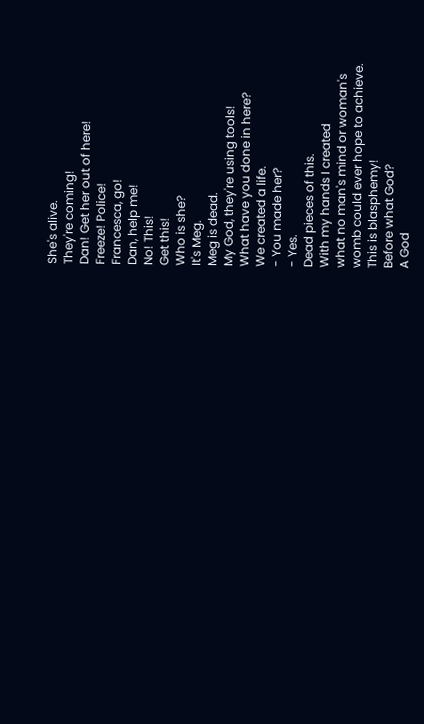She's alive.
They're coming!
Dan! Get her out of here!
Freeze! Police!
Francesca, go!
Dan, help me!
No! This!
Get this!
Who is she?
It's Meg.
Meg is dead.
My God, they're using tools!
What have you done in here?
We created a life.
- You made her?
- Yes.
Dead pieces of this.
With my hands I created
what no man's mind or woman's
womb could ever hope to achieve.
This is blasphemy!
Before what God?
A God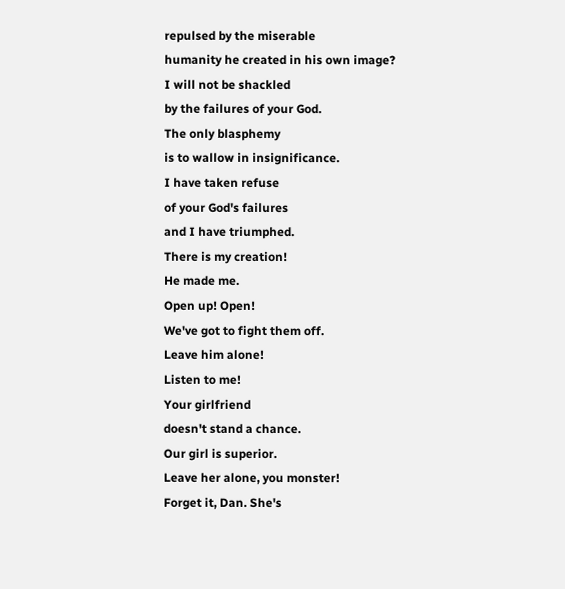repulsed by the miserable
humanity he created in his own image?
I will not be shackled
by the failures of your God.
The only blasphemy
is to wallow in insignificance.
I have taken refuse
of your God's failures
and I have triumphed.
There is my creation!
He made me.
Open up! Open!
We've got to fight them off.
Leave him alone!
Listen to me!
Your girlfriend
doesn't stand a chance.
Our girl is superior.
Leave her alone, you monster!
Forget it, Dan. She's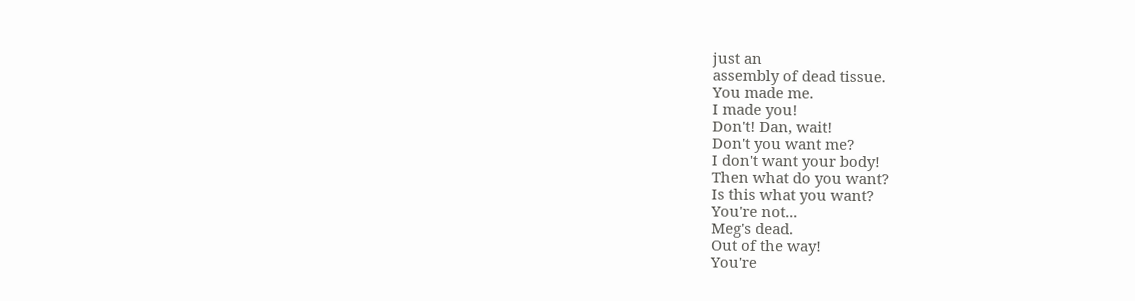just an
assembly of dead tissue.
You made me.
I made you!
Don't! Dan, wait!
Don't you want me?
I don't want your body!
Then what do you want?
Is this what you want?
You're not...
Meg's dead.
Out of the way!
You're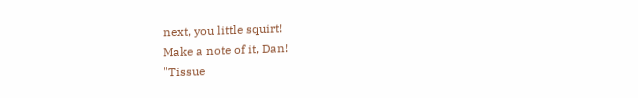next, you little squirt!
Make a note of it, Dan!
"Tissue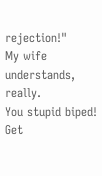rejection!"
My wife understands, really.
You stupid biped!
Get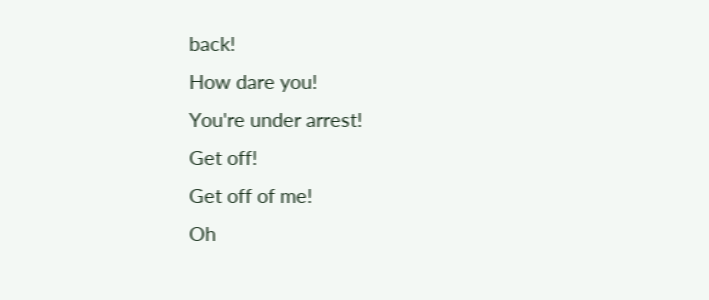back!
How dare you!
You're under arrest!
Get off!
Get off of me!
Oh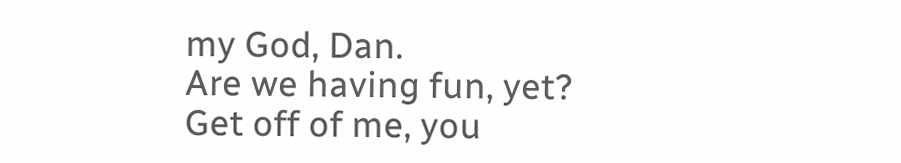my God, Dan.
Are we having fun, yet?
Get off of me, you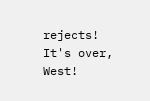rejects!
It's over, West!